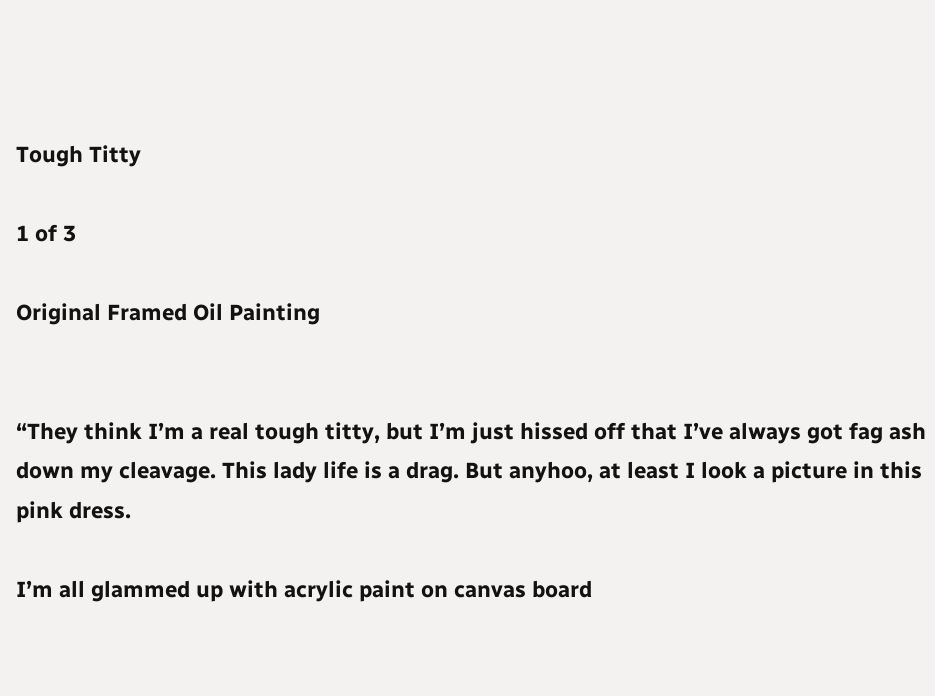Tough Titty

1 of 3

Original Framed Oil Painting


“They think I’m a real tough titty, but I’m just hissed off that I’ve always got fag ash down my cleavage. This lady life is a drag. But anyhoo, at least I look a picture in this pink dress.

I’m all glammed up with acrylic paint on canvas board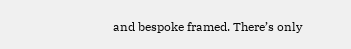and bespoke framed. There’s only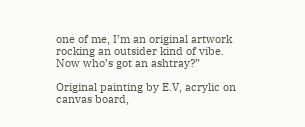one of me, I’m an original artwork rocking an outsider kind of vibe. Now who’s got an ashtray?”

Original painting by E.V, acrylic on canvas board,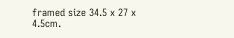framed size 34.5 x 27 x 4.5cm.